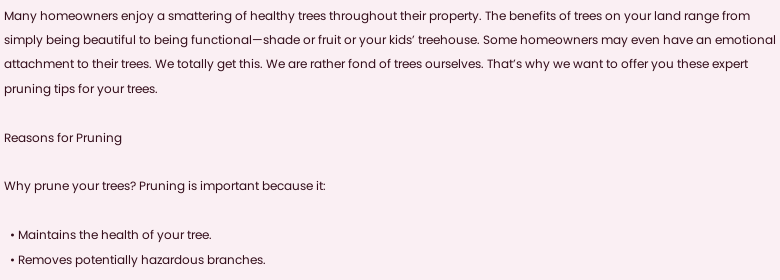Many homeowners enjoy a smattering of healthy trees throughout their property. The benefits of trees on your land range from simply being beautiful to being functional—shade or fruit or your kids’ treehouse. Some homeowners may even have an emotional attachment to their trees. We totally get this. We are rather fond of trees ourselves. That’s why we want to offer you these expert pruning tips for your trees.

Reasons for Pruning

Why prune your trees? Pruning is important because it:

  • Maintains the health of your tree.
  • Removes potentially hazardous branches.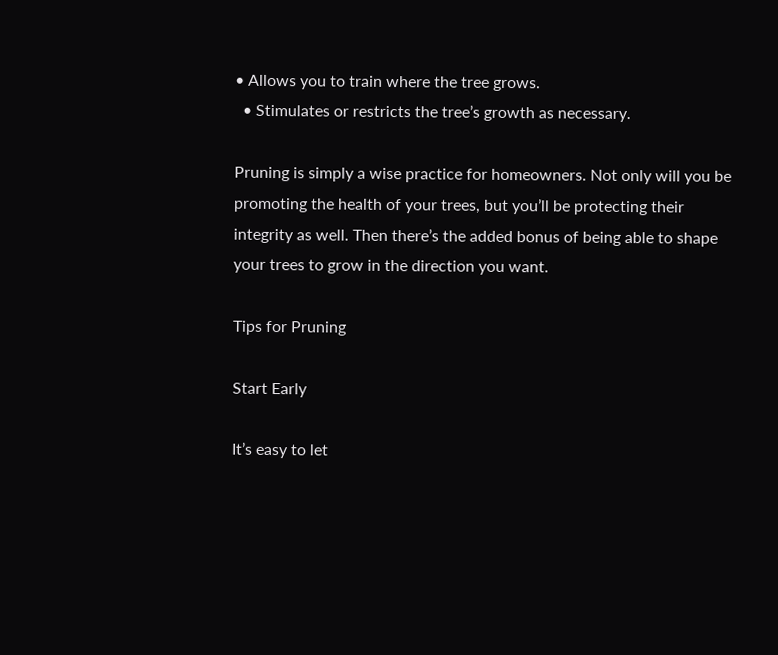• Allows you to train where the tree grows.
  • Stimulates or restricts the tree’s growth as necessary.

Pruning is simply a wise practice for homeowners. Not only will you be promoting the health of your trees, but you’ll be protecting their integrity as well. Then there’s the added bonus of being able to shape your trees to grow in the direction you want.

Tips for Pruning

Start Early

It’s easy to let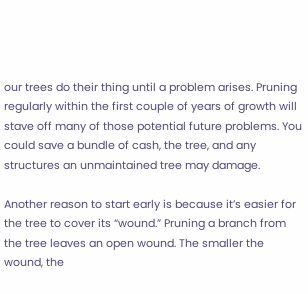our trees do their thing until a problem arises. Pruning regularly within the first couple of years of growth will stave off many of those potential future problems. You could save a bundle of cash, the tree, and any structures an unmaintained tree may damage.

Another reason to start early is because it’s easier for the tree to cover its “wound.” Pruning a branch from the tree leaves an open wound. The smaller the wound, the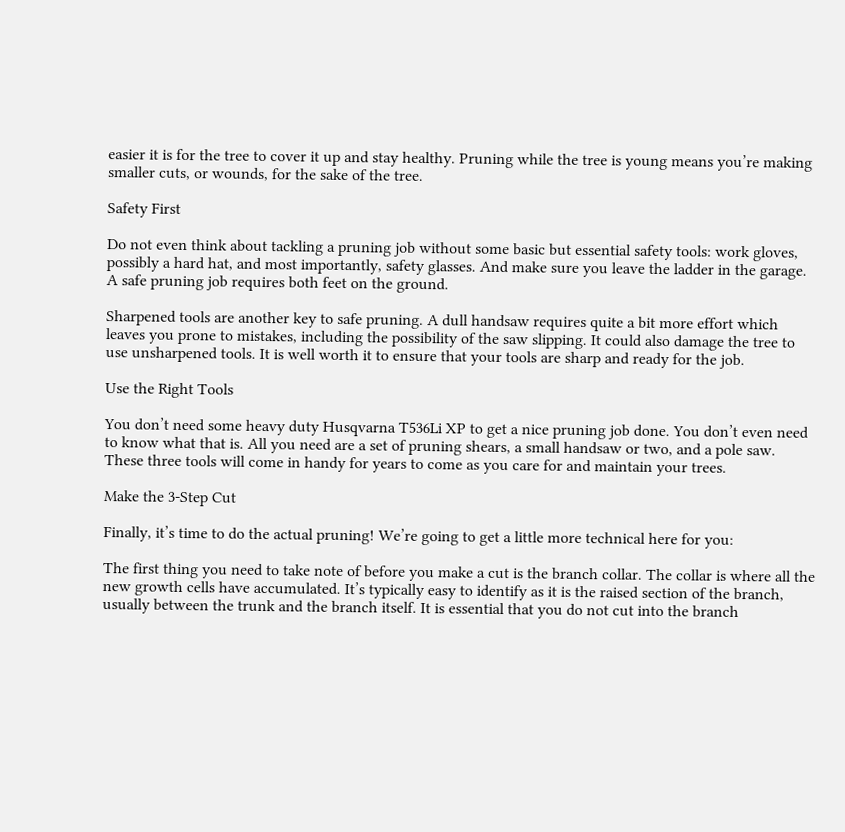easier it is for the tree to cover it up and stay healthy. Pruning while the tree is young means you’re making smaller cuts, or wounds, for the sake of the tree.

Safety First

Do not even think about tackling a pruning job without some basic but essential safety tools: work gloves, possibly a hard hat, and most importantly, safety glasses. And make sure you leave the ladder in the garage. A safe pruning job requires both feet on the ground.

Sharpened tools are another key to safe pruning. A dull handsaw requires quite a bit more effort which leaves you prone to mistakes, including the possibility of the saw slipping. It could also damage the tree to use unsharpened tools. It is well worth it to ensure that your tools are sharp and ready for the job.

Use the Right Tools

You don’t need some heavy duty Husqvarna T536Li XP to get a nice pruning job done. You don’t even need to know what that is. All you need are a set of pruning shears, a small handsaw or two, and a pole saw. These three tools will come in handy for years to come as you care for and maintain your trees.

Make the 3-Step Cut

Finally, it’s time to do the actual pruning! We’re going to get a little more technical here for you:

The first thing you need to take note of before you make a cut is the branch collar. The collar is where all the new growth cells have accumulated. It’s typically easy to identify as it is the raised section of the branch, usually between the trunk and the branch itself. It is essential that you do not cut into the branch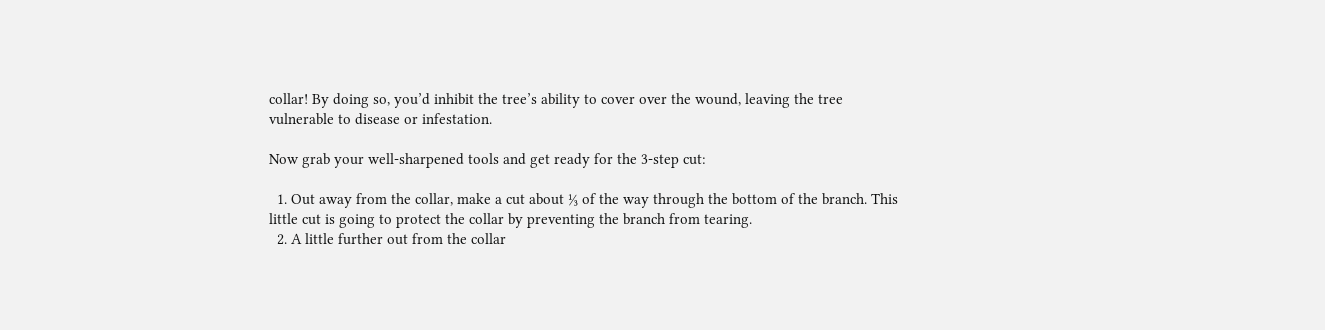collar! By doing so, you’d inhibit the tree’s ability to cover over the wound, leaving the tree vulnerable to disease or infestation.

Now grab your well-sharpened tools and get ready for the 3-step cut:

  1. Out away from the collar, make a cut about ⅓ of the way through the bottom of the branch. This little cut is going to protect the collar by preventing the branch from tearing.
  2. A little further out from the collar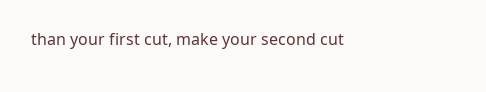than your first cut, make your second cut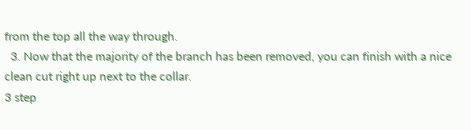from the top all the way through.
  3. Now that the majority of the branch has been removed, you can finish with a nice clean cut right up next to the collar.
3 step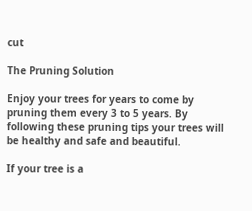cut

The Pruning Solution

Enjoy your trees for years to come by pruning them every 3 to 5 years. By following these pruning tips your trees will be healthy and safe and beautiful.

If your tree is a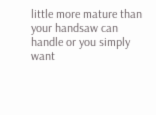little more mature than your handsaw can handle or you simply want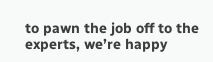to pawn the job off to the experts, we’re happy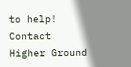to help! Contact Higher Ground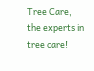Tree Care, the experts in tree care!